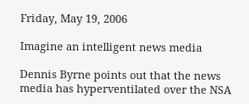Friday, May 19, 2006

Imagine an intelligent news media

Dennis Byrne points out that the news media has hyperventilated over the NSA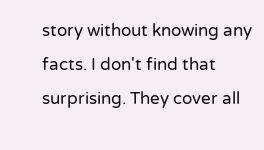story without knowing any facts. I don't find that surprising. They cover all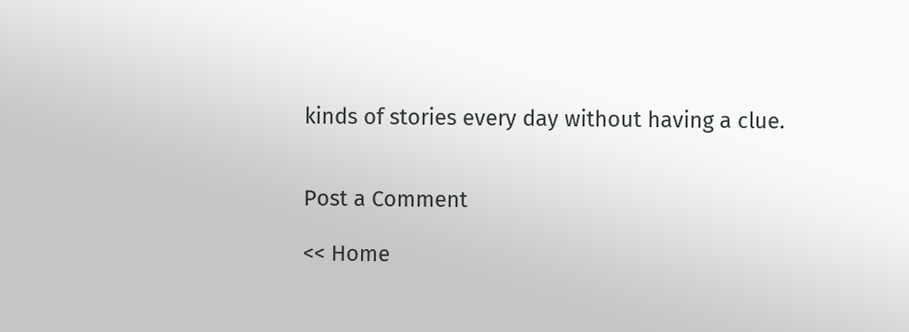kinds of stories every day without having a clue.


Post a Comment

<< Home